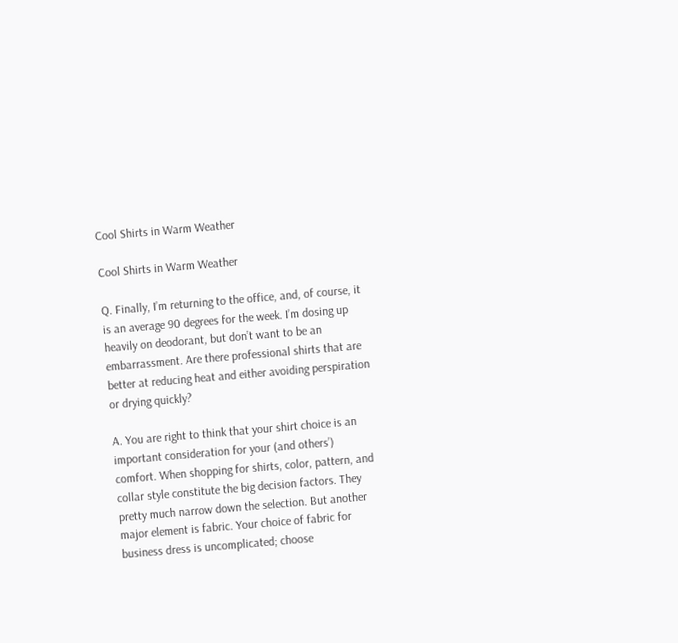Cool Shirts in Warm Weather

Cool Shirts in Warm Weather

Q. Finally, I’m returning to the office, and, of course, it is an average 90 degrees for the week. I’m dosing up heavily on deodorant, but don’t want to be an embarrassment. Are there professional shirts that are better at reducing heat and either avoiding perspiration or drying quickly?

A. You are right to think that your shirt choice is an important consideration for your (and others’) comfort. When shopping for shirts, color, pattern, and collar style constitute the big decision factors. They pretty much narrow down the selection. But another major element is fabric. Your choice of fabric for business dress is uncomplicated; choose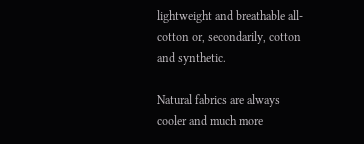lightweight and breathable all-cotton or, secondarily, cotton and synthetic.

Natural fabrics are always cooler and much more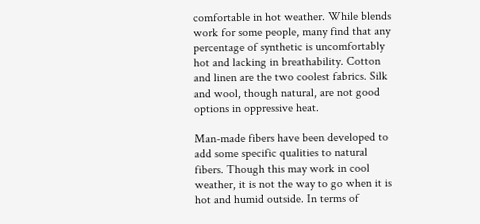comfortable in hot weather. While blends work for some people, many find that any percentage of synthetic is uncomfortably hot and lacking in breathability. Cotton and linen are the two coolest fabrics. Silk and wool, though natural, are not good options in oppressive heat.

Man-made fibers have been developed to add some specific qualities to natural fibers. Though this may work in cool weather, it is not the way to go when it is hot and humid outside. In terms of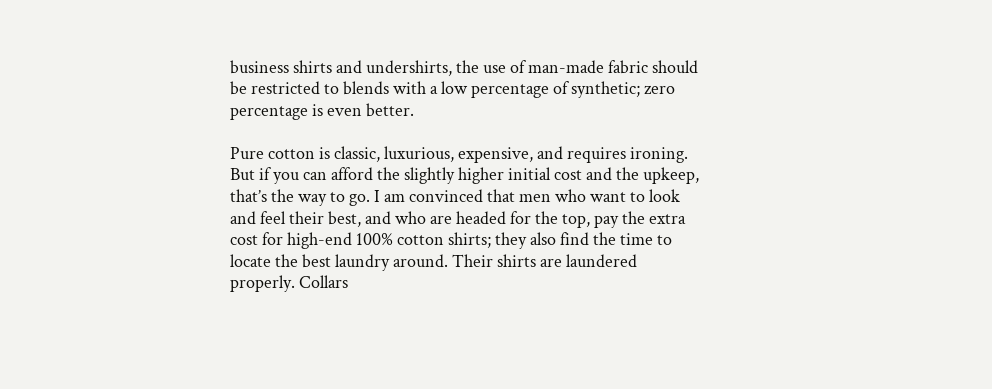business shirts and undershirts, the use of man-made fabric should be restricted to blends with a low percentage of synthetic; zero percentage is even better.

Pure cotton is classic, luxurious, expensive, and requires ironing. But if you can afford the slightly higher initial cost and the upkeep, that’s the way to go. I am convinced that men who want to look and feel their best, and who are headed for the top, pay the extra cost for high-end 100% cotton shirts; they also find the time to locate the best laundry around. Their shirts are laundered properly. Collars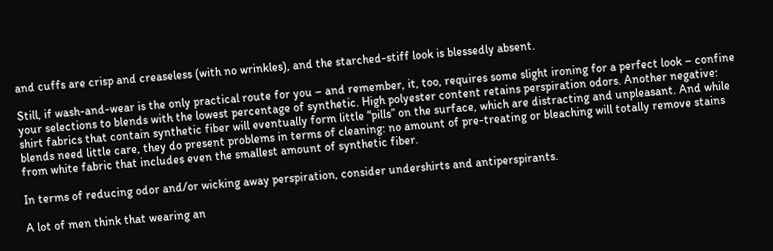and cuffs are crisp and creaseless (with no wrinkles), and the starched-stiff look is blessedly absent.

Still, if wash-and-wear is the only practical route for you – and remember, it, too, requires some slight ironing for a perfect look – confine your selections to blends with the lowest percentage of synthetic. High polyester content retains perspiration odors. Another negative: shirt fabrics that contain synthetic fiber will eventually form little “pills” on the surface, which are distracting and unpleasant. And while blends need little care, they do present problems in terms of cleaning: no amount of pre-treating or bleaching will totally remove stains from white fabric that includes even the smallest amount of synthetic fiber.

In terms of reducing odor and/or wicking away perspiration, consider undershirts and antiperspirants.

A lot of men think that wearing an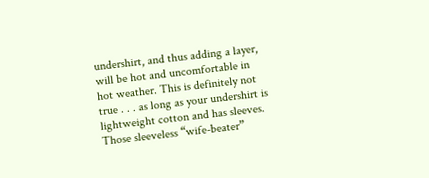undershirt, and thus adding a layer, will be hot and uncomfortable in hot weather. This is definitely not true . . . as long as your undershirt is lightweight cotton and has sleeves. Those sleeveless “wife-beater”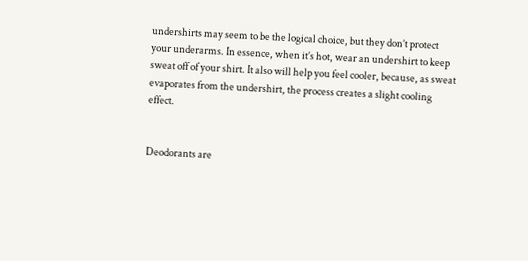undershirts may seem to be the logical choice, but they don’t protect your underarms. In essence, when it’s hot, wear an undershirt to keep sweat off of your shirt. It also will help you feel cooler, because, as sweat evaporates from the undershirt, the process creates a slight cooling effect.


Deodorants are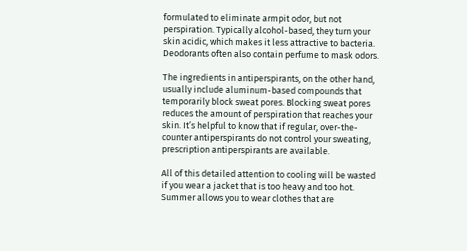formulated to eliminate armpit odor, but not perspiration. Typically alcohol-based, they turn your skin acidic, which makes it less attractive to bacteria. Deodorants often also contain perfume to mask odors.

The ingredients in antiperspirants, on the other hand, usually include aluminum-based compounds that temporarily block sweat pores. Blocking sweat pores reduces the amount of perspiration that reaches your skin. It’s helpful to know that if regular, over-the-counter antiperspirants do not control your sweating, prescription antiperspirants are available.

All of this detailed attention to cooling will be wasted if you wear a jacket that is too heavy and too hot. Summer allows you to wear clothes that are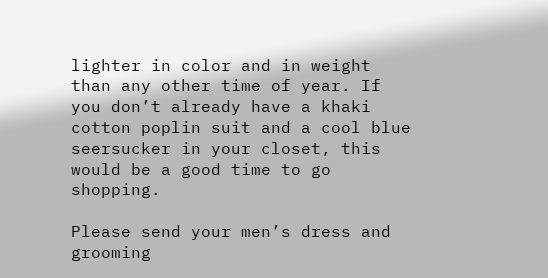lighter in color and in weight than any other time of year. If you don’t already have a khaki cotton poplin suit and a cool blue seersucker in your closet, this would be a good time to go shopping.

Please send your men’s dress and grooming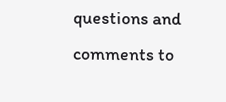questions and comments to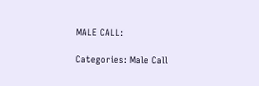MALE CALL:

Categories: Male Call